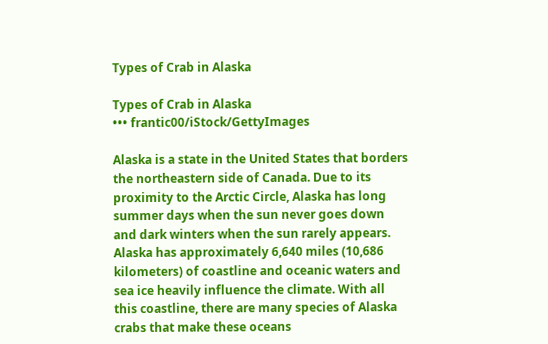Types of Crab in Alaska

Types of Crab in Alaska
••• frantic00/iStock/GettyImages

Alaska is a state in the United States that borders the northeastern side of Canada. Due to its proximity to the Arctic Circle, Alaska has long summer days when the sun never goes down and dark winters when the sun rarely appears. Alaska has approximately 6,640 miles (10,686 kilometers) of coastline and oceanic waters and sea ice heavily influence the climate. With all this coastline, there are many species of Alaska crabs that make these oceans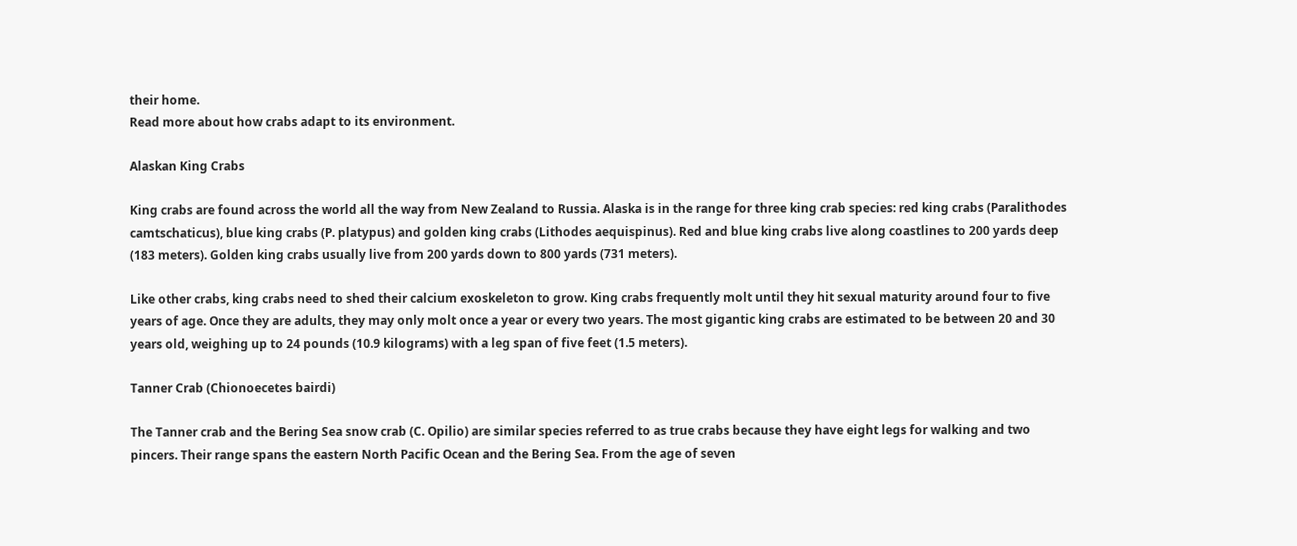their home.
Read more about how crabs adapt to its environment.

Alaskan King Crabs

King crabs are found across the world all the way from New Zealand to Russia. Alaska is in the range for three king crab species: red king crabs (Paralithodes camtschaticus), blue king crabs (P. platypus) and golden king crabs (Lithodes aequispinus). Red and blue king crabs live along coastlines to 200 yards deep (183 meters). Golden king crabs usually live from 200 yards down to 800 yards (731 meters).

Like other crabs, king crabs need to shed their calcium exoskeleton to grow. King crabs frequently molt until they hit sexual maturity around four to five years of age. Once they are adults, they may only molt once a year or every two years. The most gigantic king crabs are estimated to be between 20 and 30 years old, weighing up to 24 pounds (10.9 kilograms) with a leg span of five feet (1.5 meters).

Tanner Crab (Chionoecetes bairdi)

The Tanner crab and the Bering Sea snow crab (C. Opilio) are similar species referred to as true crabs because they have eight legs for walking and two pincers. Their range spans the eastern North Pacific Ocean and the Bering Sea. From the age of seven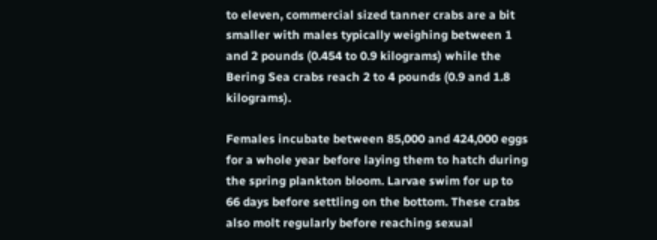to eleven, commercial sized tanner crabs are a bit smaller with males typically weighing between 1 and 2 pounds (0.454 to 0.9 kilograms) while the Bering Sea crabs reach 2 to 4 pounds (0.9 and 1.8 kilograms).

Females incubate between 85,000 and 424,000 eggs for a whole year before laying them to hatch during the spring plankton bloom. Larvae swim for up to 66 days before settling on the bottom. These crabs also molt regularly before reaching sexual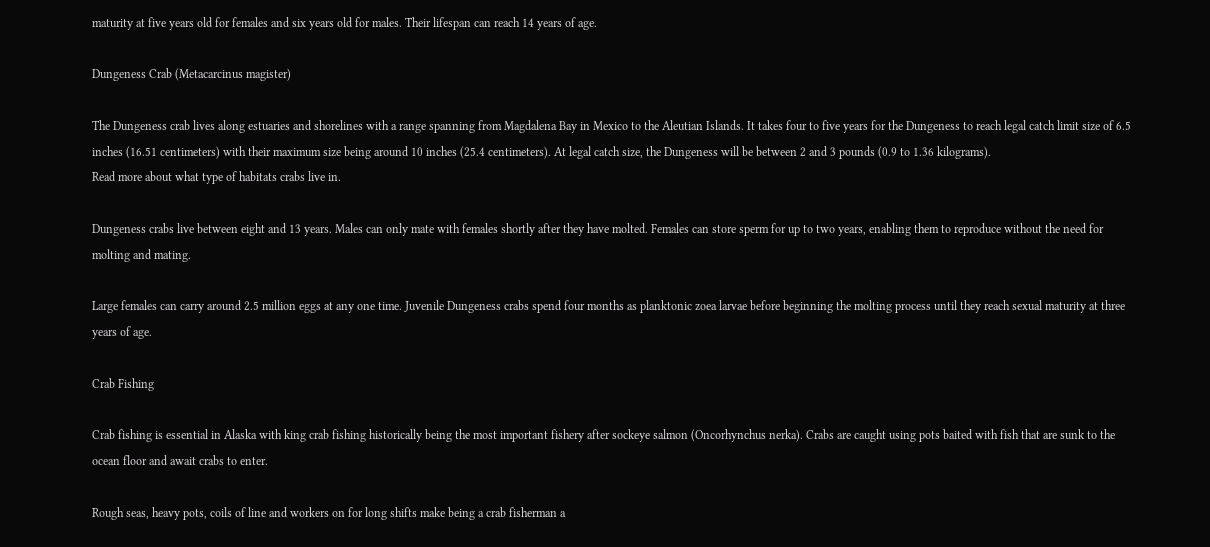maturity at five years old for females and six years old for males. Their lifespan can reach 14 years of age.

Dungeness Crab (Metacarcinus magister)

The Dungeness crab lives along estuaries and shorelines with a range spanning from Magdalena Bay in Mexico to the Aleutian Islands. It takes four to five years for the Dungeness to reach legal catch limit size of 6.5 inches (16.51 centimeters) with their maximum size being around 10 inches (25.4 centimeters). At legal catch size, the Dungeness will be between 2 and 3 pounds (0.9 to 1.36 kilograms).
Read more about what type of habitats crabs live in.

Dungeness crabs live between eight and 13 years. Males can only mate with females shortly after they have molted. Females can store sperm for up to two years, enabling them to reproduce without the need for molting and mating.

Large females can carry around 2.5 million eggs at any one time. Juvenile Dungeness crabs spend four months as planktonic zoea larvae before beginning the molting process until they reach sexual maturity at three years of age.

Crab Fishing

Crab fishing is essential in Alaska with king crab fishing historically being the most important fishery after sockeye salmon (Oncorhynchus nerka). Crabs are caught using pots baited with fish that are sunk to the ocean floor and await crabs to enter.

Rough seas, heavy pots, coils of line and workers on for long shifts make being a crab fisherman a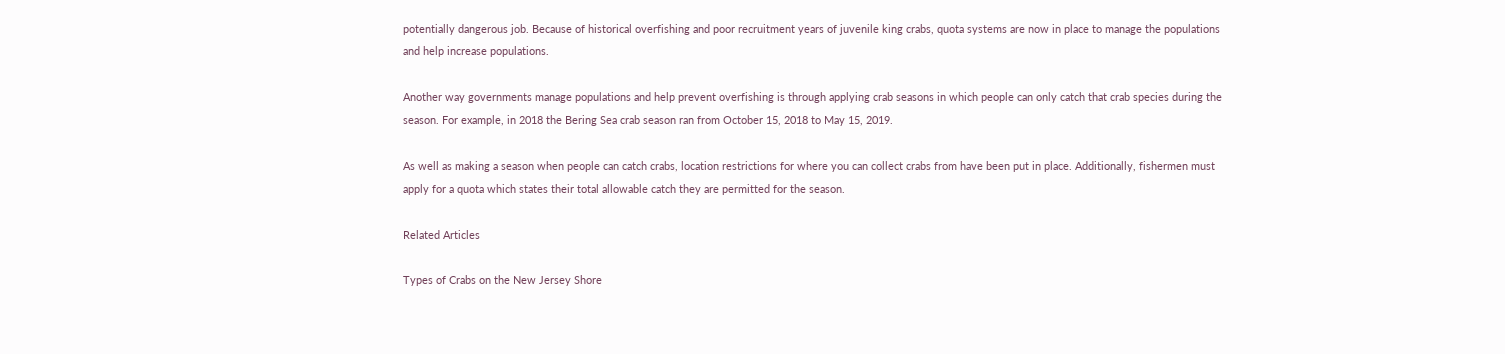potentially dangerous job. Because of historical overfishing and poor recruitment years of juvenile king crabs, quota systems are now in place to manage the populations and help increase populations.

Another way governments manage populations and help prevent overfishing is through applying crab seasons in which people can only catch that crab species during the season. For example, in 2018 the Bering Sea crab season ran from October 15, 2018 to May 15, 2019.

As well as making a season when people can catch crabs, location restrictions for where you can collect crabs from have been put in place. Additionally, fishermen must apply for a quota which states their total allowable catch they are permitted for the season.

Related Articles

Types of Crabs on the New Jersey Shore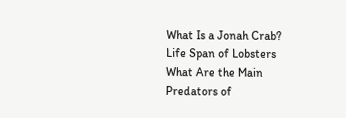What Is a Jonah Crab?
Life Span of Lobsters
What Are the Main Predators of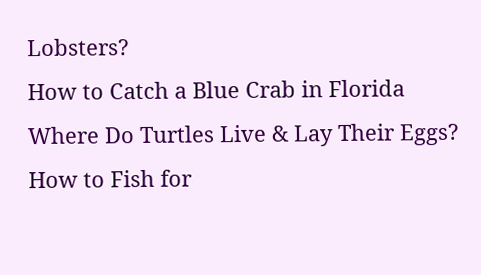Lobsters?
How to Catch a Blue Crab in Florida
Where Do Turtles Live & Lay Their Eggs?
How to Fish for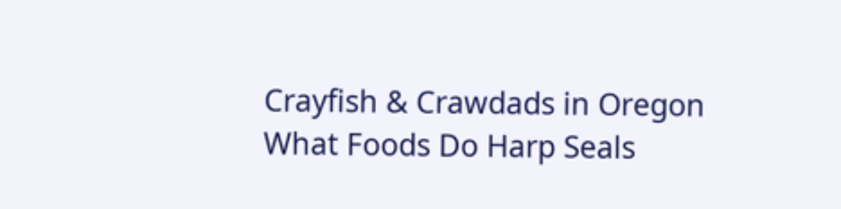Crayfish & Crawdads in Oregon
What Foods Do Harp Seals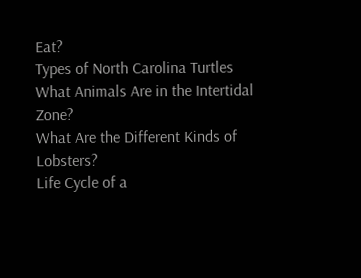Eat?
Types of North Carolina Turtles
What Animals Are in the Intertidal Zone?
What Are the Different Kinds of Lobsters?
Life Cycle of a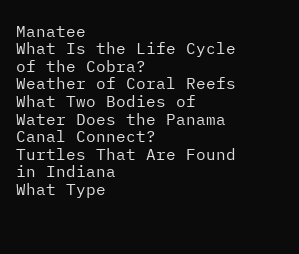Manatee
What Is the Life Cycle of the Cobra?
Weather of Coral Reefs
What Two Bodies of Water Does the Panama Canal Connect?
Turtles That Are Found in Indiana
What Type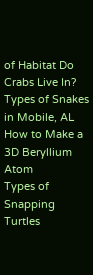of Habitat Do Crabs Live In?
Types of Snakes in Mobile, AL
How to Make a 3D Beryllium Atom
Types of Snapping Turtles